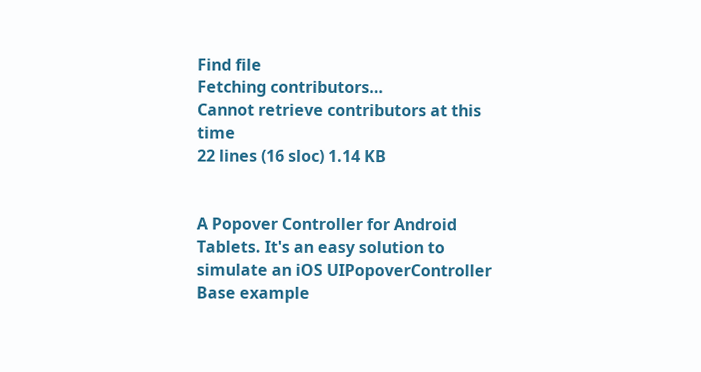Find file
Fetching contributors…
Cannot retrieve contributors at this time
22 lines (16 sloc) 1.14 KB


A Popover Controller for Android Tablets. It's an easy solution to simulate an iOS UIPopoverController Base example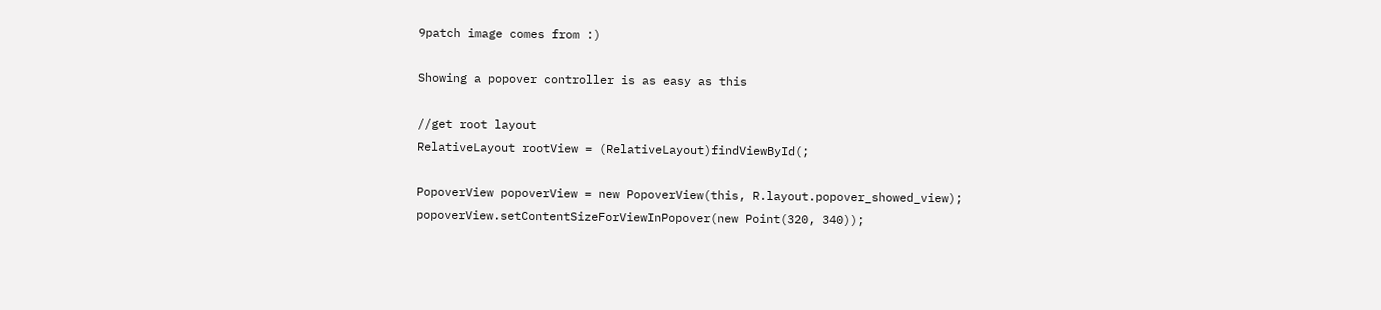9patch image comes from :)

Showing a popover controller is as easy as this

//get root layout
RelativeLayout rootView = (RelativeLayout)findViewById(;

PopoverView popoverView = new PopoverView(this, R.layout.popover_showed_view);
popoverView.setContentSizeForViewInPopover(new Point(320, 340));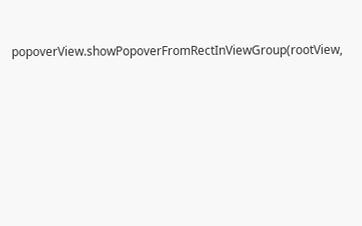popoverView.showPopoverFromRectInViewGroup(rootView,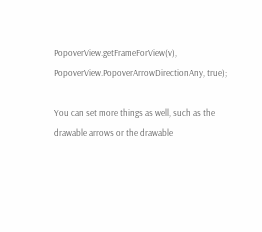PopoverView.getFrameForView(v), PopoverView.PopoverArrowDirectionAny, true);

You can set more things as well, such as the drawable arrows or the drawable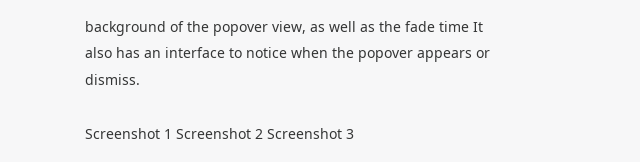background of the popover view, as well as the fade time It also has an interface to notice when the popover appears or dismiss.

Screenshot 1 Screenshot 2 Screenshot 3